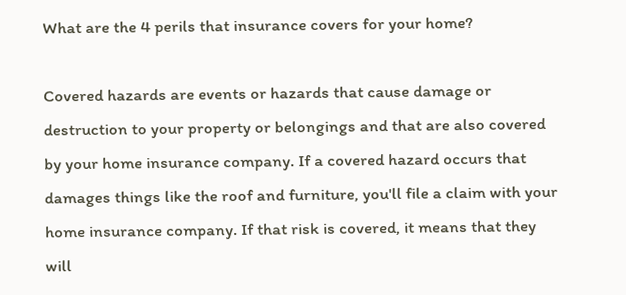What are the 4 perils that insurance covers for your home?

Covered hazards are events or hazards that cause damage or destruction to your property or belongings and that are also covered by your home insurance company. If a covered hazard occurs that damages things like the roof and furniture, you'll file a claim with your home insurance company. If that risk is covered, it means that they will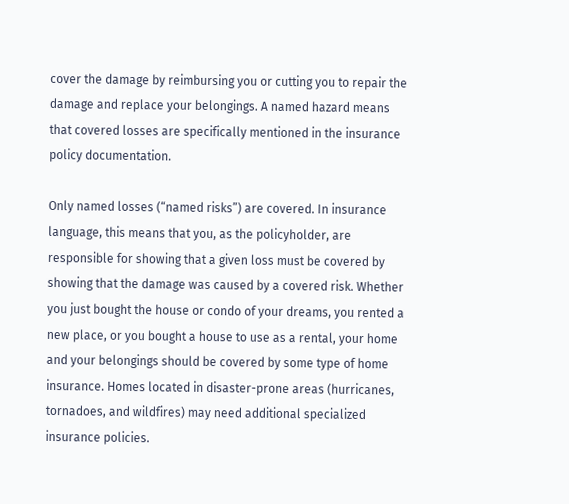cover the damage by reimbursing you or cutting you to repair the damage and replace your belongings. A named hazard means that covered losses are specifically mentioned in the insurance policy documentation.

Only named losses (“named risks”) are covered. In insurance language, this means that you, as the policyholder, are responsible for showing that a given loss must be covered by showing that the damage was caused by a covered risk. Whether you just bought the house or condo of your dreams, you rented a new place, or you bought a house to use as a rental, your home and your belongings should be covered by some type of home insurance. Homes located in disaster-prone areas (hurricanes, tornadoes, and wildfires) may need additional specialized insurance policies.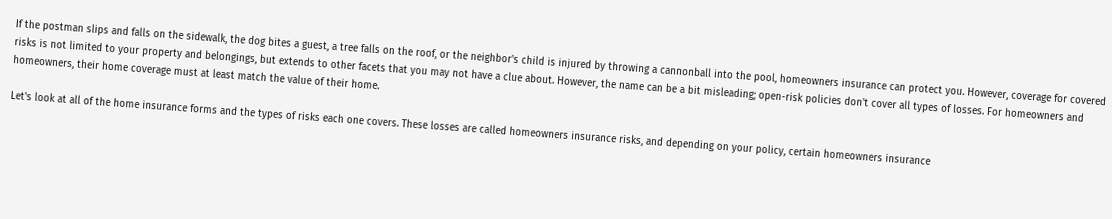If the postman slips and falls on the sidewalk, the dog bites a guest, a tree falls on the roof, or the neighbor's child is injured by throwing a cannonball into the pool, homeowners insurance can protect you. However, coverage for covered risks is not limited to your property and belongings, but extends to other facets that you may not have a clue about. However, the name can be a bit misleading; open-risk policies don't cover all types of losses. For homeowners and homeowners, their home coverage must at least match the value of their home.

Let's look at all of the home insurance forms and the types of risks each one covers. These losses are called homeowners insurance risks, and depending on your policy, certain homeowners insurance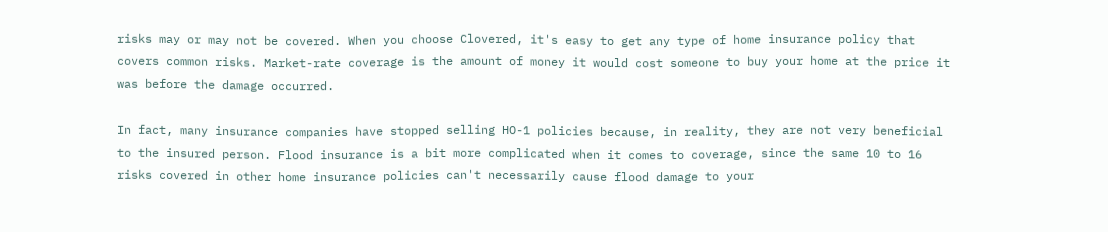risks may or may not be covered. When you choose Clovered, it's easy to get any type of home insurance policy that covers common risks. Market-rate coverage is the amount of money it would cost someone to buy your home at the price it was before the damage occurred.

In fact, many insurance companies have stopped selling HO-1 policies because, in reality, they are not very beneficial to the insured person. Flood insurance is a bit more complicated when it comes to coverage, since the same 10 to 16 risks covered in other home insurance policies can't necessarily cause flood damage to your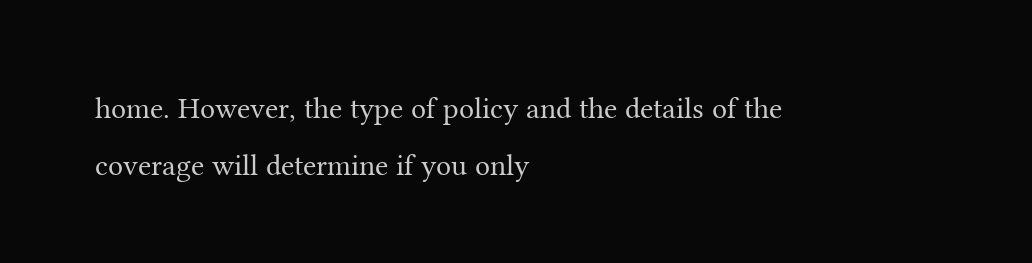home. However, the type of policy and the details of the coverage will determine if you only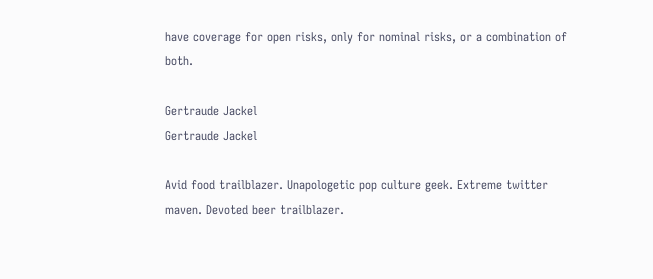have coverage for open risks, only for nominal risks, or a combination of both.

Gertraude Jackel
Gertraude Jackel

Avid food trailblazer. Unapologetic pop culture geek. Extreme twitter maven. Devoted beer trailblazer.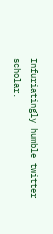Infuriatingly humble twitter scholar.